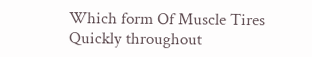Which form Of Muscle Tires Quickly throughout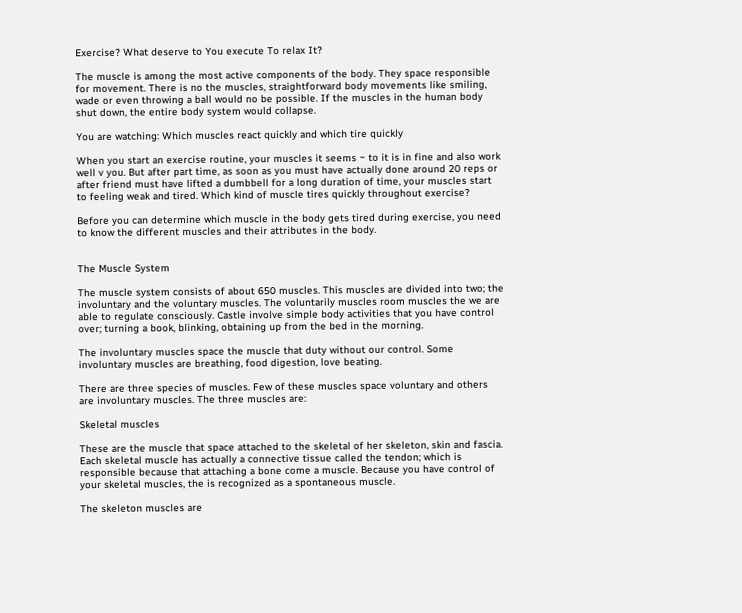Exercise? What deserve to You execute To relax It?

The muscle is among the most active components of the body. They space responsible for movement. There is no the muscles, straightforward body movements like smiling, wade or even throwing a ball would no be possible. If the muscles in the human body shut down, the entire body system would collapse.

You are watching: Which muscles react quickly and which tire quickly

When you start an exercise routine, your muscles it seems ~ to it is in fine and also work well v you. But after part time, as soon as you must have actually done around 20 reps or after friend must have lifted a dumbbell for a long duration of time, your muscles start to feeling weak and tired. Which kind of muscle tires quickly throughout exercise?

Before you can determine which muscle in the body gets tired during exercise, you need to know the different muscles and their attributes in the body.


The Muscle System

The muscle system consists of about 650 muscles. This muscles are divided into two; the involuntary and the voluntary muscles. The voluntarily muscles room muscles the we are able to regulate consciously. Castle involve simple body activities that you have control over; turning a book, blinking, obtaining up from the bed in the morning.

The involuntary muscles space the muscle that duty without our control. Some involuntary muscles are breathing, food digestion, love beating.

There are three species of muscles. Few of these muscles space voluntary and others are involuntary muscles. The three muscles are:

Skeletal muscles

These are the muscle that space attached to the skeletal of her skeleton, skin and fascia. Each skeletal muscle has actually a connective tissue called the tendon; which is responsible because that attaching a bone come a muscle. Because you have control of your skeletal muscles, the is recognized as a spontaneous muscle.

The skeleton muscles are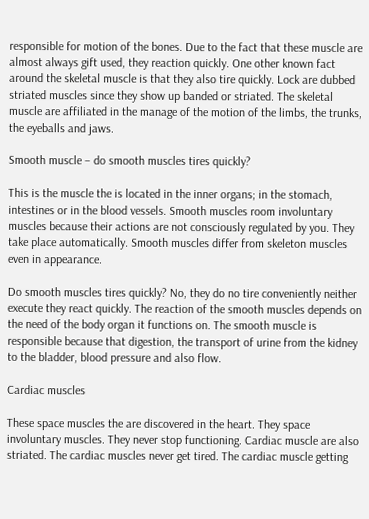responsible for motion of the bones. Due to the fact that these muscle are almost always gift used, they reaction quickly. One other known fact around the skeletal muscle is that they also tire quickly. Lock are dubbed striated muscles since they show up banded or striated. The skeletal muscle are affiliated in the manage of the motion of the limbs, the trunks, the eyeballs and jaws.

Smooth muscle – do smooth muscles tires quickly?

This is the muscle the is located in the inner organs; in the stomach, intestines or in the blood vessels. Smooth muscles room involuntary muscles because their actions are not consciously regulated by you. They take place automatically. Smooth muscles differ from skeleton muscles even in appearance.

Do smooth muscles tires quickly? No, they do no tire conveniently neither execute they react quickly. The reaction of the smooth muscles depends on the need of the body organ it functions on. The smooth muscle is responsible because that digestion, the transport of urine from the kidney to the bladder, blood pressure and also flow.

Cardiac muscles

These space muscles the are discovered in the heart. They space involuntary muscles. They never stop functioning. Cardiac muscle are also striated. The cardiac muscles never get tired. The cardiac muscle getting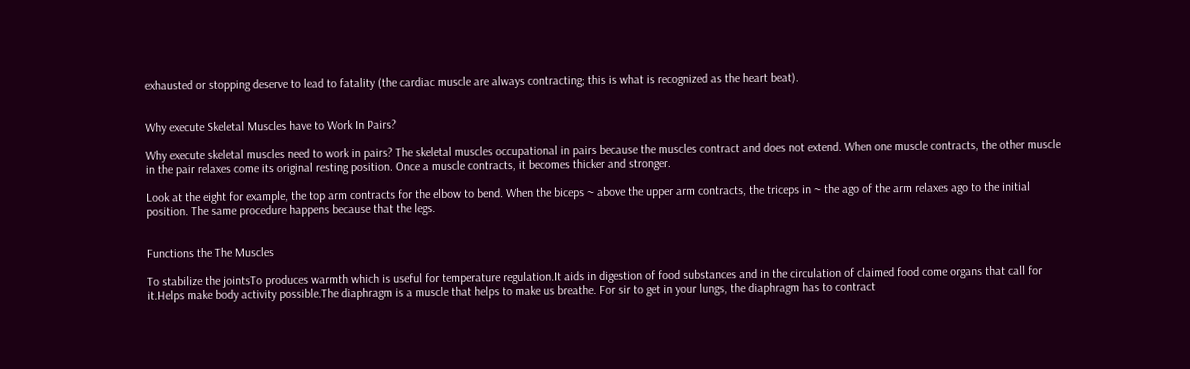exhausted or stopping deserve to lead to fatality (the cardiac muscle are always contracting; this is what is recognized as the heart beat).


Why execute Skeletal Muscles have to Work In Pairs?

Why execute skeletal muscles need to work in pairs? The skeletal muscles occupational in pairs because the muscles contract and does not extend. When one muscle contracts, the other muscle in the pair relaxes come its original resting position. Once a muscle contracts, it becomes thicker and stronger.

Look at the eight for example, the top arm contracts for the elbow to bend. When the biceps ~ above the upper arm contracts, the triceps in ~ the ago of the arm relaxes ago to the initial position. The same procedure happens because that the legs.


Functions the The Muscles

To stabilize the jointsTo produces warmth which is useful for temperature regulation.It aids in digestion of food substances and in the circulation of claimed food come organs that call for it.Helps make body activity possible.The diaphragm is a muscle that helps to make us breathe. For sir to get in your lungs, the diaphragm has to contract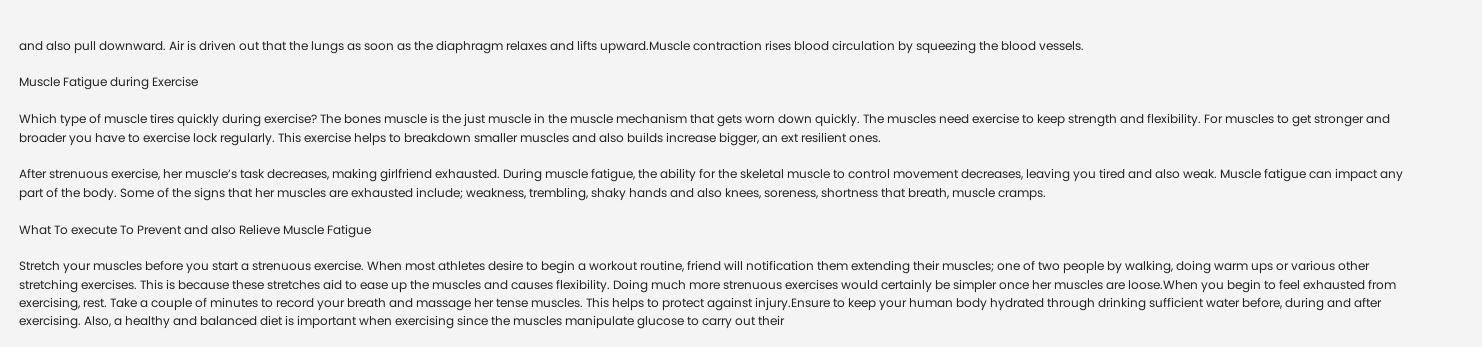and also pull downward. Air is driven out that the lungs as soon as the diaphragm relaxes and lifts upward.Muscle contraction rises blood circulation by squeezing the blood vessels.

Muscle Fatigue during Exercise

Which type of muscle tires quickly during exercise? The bones muscle is the just muscle in the muscle mechanism that gets worn down quickly. The muscles need exercise to keep strength and flexibility. For muscles to get stronger and broader you have to exercise lock regularly. This exercise helps to breakdown smaller muscles and also builds increase bigger, an ext resilient ones.

After strenuous exercise, her muscle’s task decreases, making girlfriend exhausted. During muscle fatigue, the ability for the skeletal muscle to control movement decreases, leaving you tired and also weak. Muscle fatigue can impact any part of the body. Some of the signs that her muscles are exhausted include; weakness, trembling, shaky hands and also knees, soreness, shortness that breath, muscle cramps.

What To execute To Prevent and also Relieve Muscle Fatigue

Stretch your muscles before you start a strenuous exercise. When most athletes desire to begin a workout routine, friend will notification them extending their muscles; one of two people by walking, doing warm ups or various other stretching exercises. This is because these stretches aid to ease up the muscles and causes flexibility. Doing much more strenuous exercises would certainly be simpler once her muscles are loose.When you begin to feel exhausted from exercising, rest. Take a couple of minutes to record your breath and massage her tense muscles. This helps to protect against injury.Ensure to keep your human body hydrated through drinking sufficient water before, during and after exercising. Also, a healthy and balanced diet is important when exercising since the muscles manipulate glucose to carry out their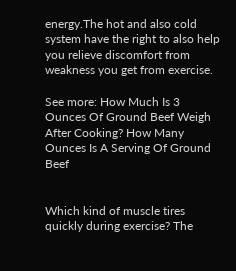energy.The hot and also cold system have the right to also help you relieve discomfort from weakness you get from exercise.

See more: How Much Is 3 Ounces Of Ground Beef Weigh After Cooking? How Many Ounces Is A Serving Of Ground Beef


Which kind of muscle tires quickly during exercise? The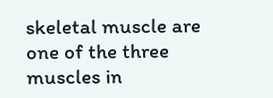skeletal muscle are one of the three muscles in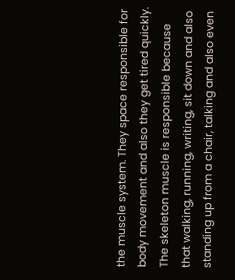the muscle system. They space responsible for body movement and also they get tired quickly. The skeleton muscle is responsible because that walking, running, writing, sit down and also standing up from a chair, talking and also even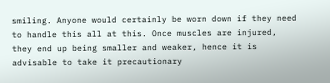smiling. Anyone would certainly be worn down if they need to handle this all at this. Once muscles are injured, they end up being smaller and weaker, hence it is advisable to take it precautionary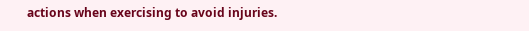actions when exercising to avoid injuries.